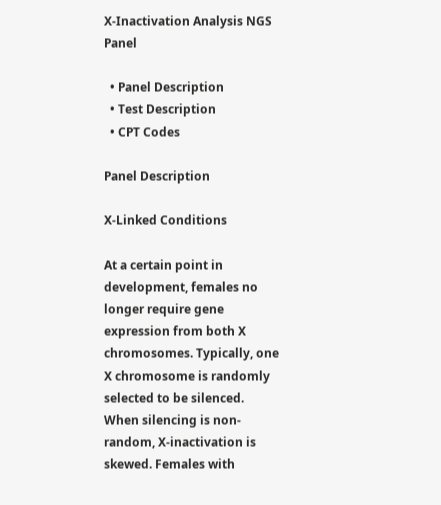X-Inactivation Analysis NGS Panel

  • Panel Description
  • Test Description
  • CPT Codes

Panel Description

X-Linked Conditions

At a certain point in development, females no longer require gene expression from both X chromosomes. Typically, one X chromosome is randomly selected to be silenced. When silencing is non-random, X-inactivation is skewed. Females with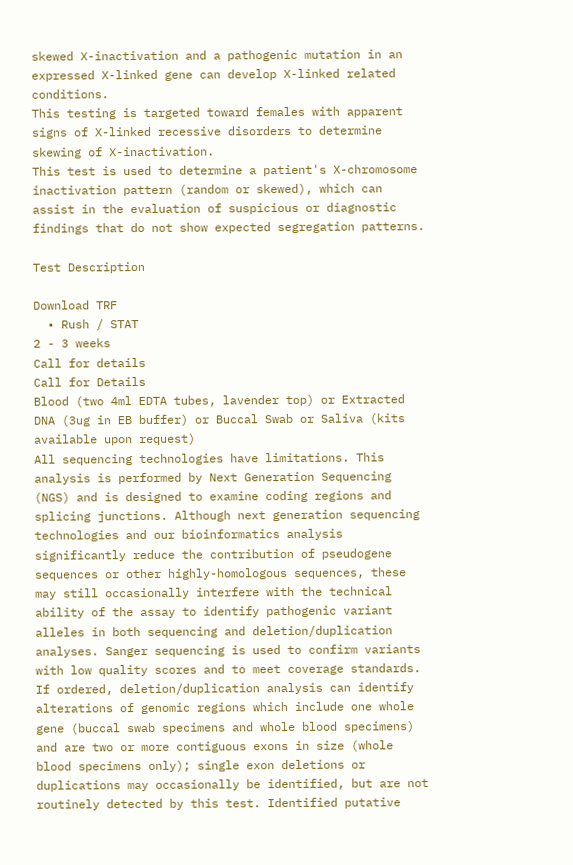skewed X-inactivation and a pathogenic mutation in an expressed X-linked gene can develop X-linked related conditions.
This testing is targeted toward females with apparent signs of X-linked recessive disorders to determine skewing of X-inactivation.
This test is used to determine a patient's X-chromosome inactivation pattern (random or skewed), which can assist in the evaluation of suspicious or diagnostic findings that do not show expected segregation patterns.

Test Description

Download TRF
  • Rush / STAT
2 - 3 weeks
Call for details
Call for Details
Blood (two 4ml EDTA tubes, lavender top) or Extracted DNA (3ug in EB buffer) or Buccal Swab or Saliva (kits available upon request)
All sequencing technologies have limitations. This analysis is performed by Next Generation Sequencing (NGS) and is designed to examine coding regions and splicing junctions. Although next generation sequencing technologies and our bioinformatics analysis significantly reduce the contribution of pseudogene sequences or other highly-homologous sequences, these may still occasionally interfere with the technical ability of the assay to identify pathogenic variant alleles in both sequencing and deletion/duplication analyses. Sanger sequencing is used to confirm variants with low quality scores and to meet coverage standards. If ordered, deletion/duplication analysis can identify alterations of genomic regions which include one whole gene (buccal swab specimens and whole blood specimens) and are two or more contiguous exons in size (whole blood specimens only); single exon deletions or duplications may occasionally be identified, but are not routinely detected by this test. Identified putative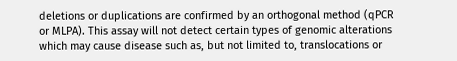deletions or duplications are confirmed by an orthogonal method (qPCR or MLPA). This assay will not detect certain types of genomic alterations which may cause disease such as, but not limited to, translocations or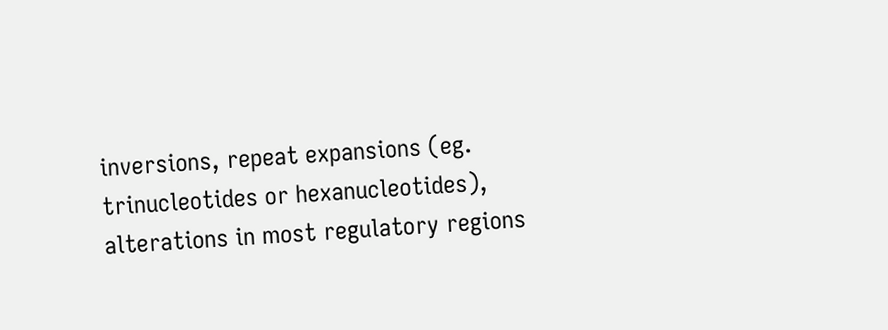inversions, repeat expansions (eg. trinucleotides or hexanucleotides), alterations in most regulatory regions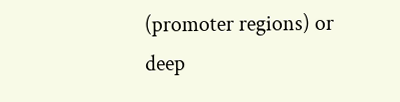(promoter regions) or deep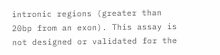intronic regions (greater than 20bp from an exon). This assay is not designed or validated for the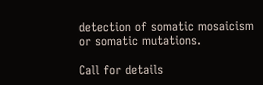detection of somatic mosaicism or somatic mutations.

Call for details